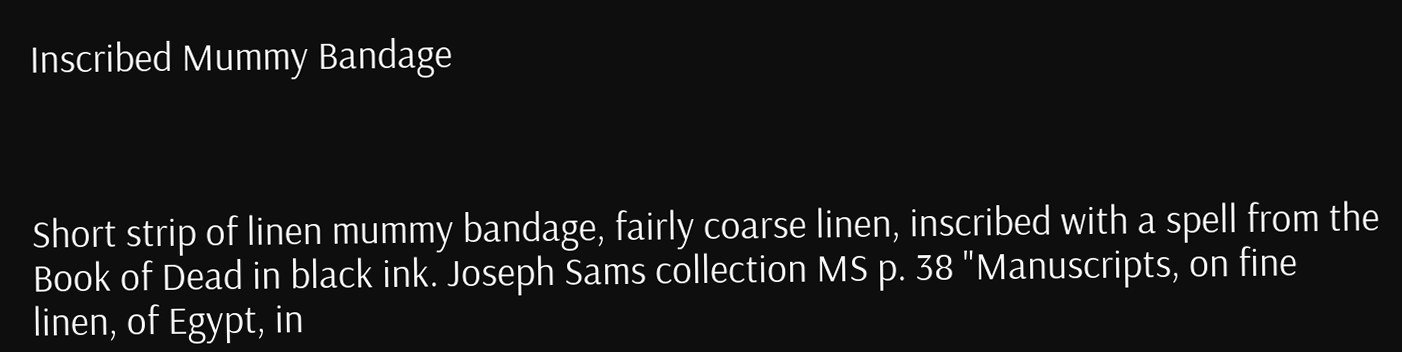Inscribed Mummy Bandage



Short strip of linen mummy bandage, fairly coarse linen, inscribed with a spell from the Book of Dead in black ink. Joseph Sams collection MS p. 38 "Manuscripts, on fine linen, of Egypt, in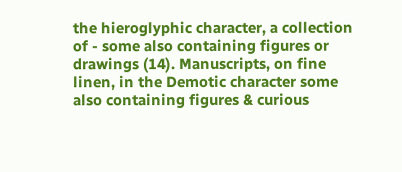the hieroglyphic character, a collection of - some also containing figures or drawings (14). Manuscripts, on fine linen, in the Demotic character some also containing figures & curious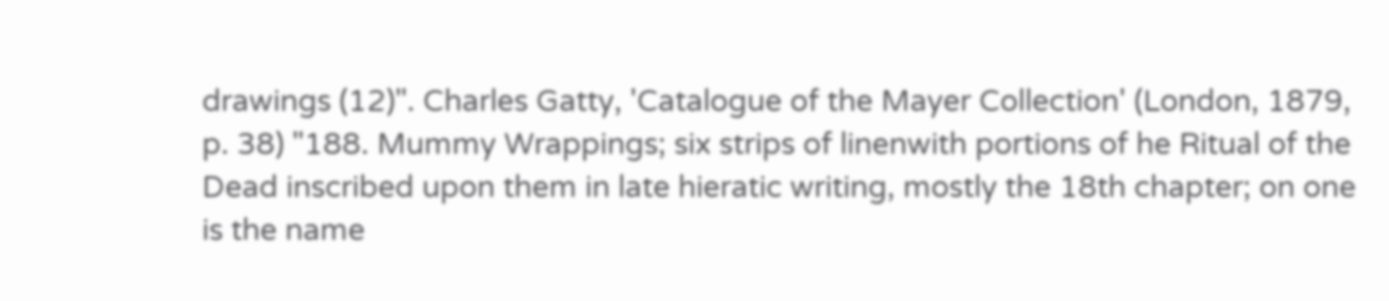drawings (12)". Charles Gatty, 'Catalogue of the Mayer Collection' (London, 1879, p. 38) "188. Mummy Wrappings; six strips of linenwith portions of he Ritual of the Dead inscribed upon them in late hieratic writing, mostly the 18th chapter; on one is the name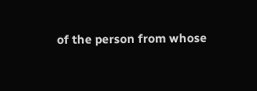of the person from whose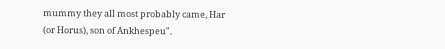mummy they all most probably came, Har (or Horus), son of Ankhespeu".